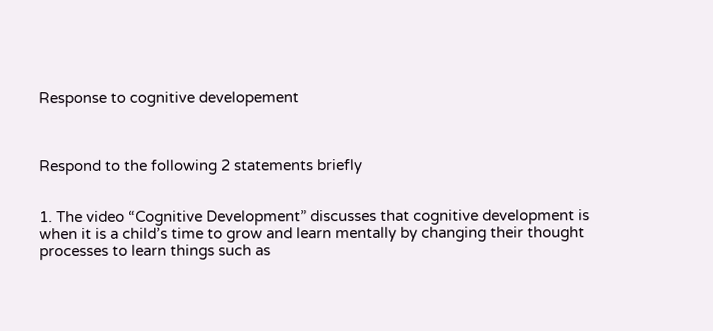Response to cognitive developement



Respond to the following 2 statements briefly


1. The video “Cognitive Development” discusses that cognitive development is when it is a child’s time to grow and learn mentally by changing their thought processes to learn things such as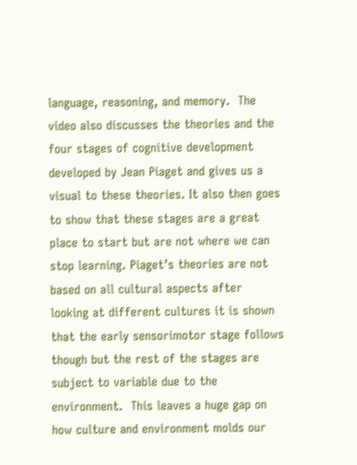language, reasoning, and memory.  The video also discusses the theories and the four stages of cognitive development developed by Jean Piaget and gives us a visual to these theories. It also then goes to show that these stages are a great place to start but are not where we can stop learning. Piaget’s theories are not based on all cultural aspects after looking at different cultures it is shown that the early sensorimotor stage follows though but the rest of the stages are subject to variable due to the environment.  This leaves a huge gap on how culture and environment molds our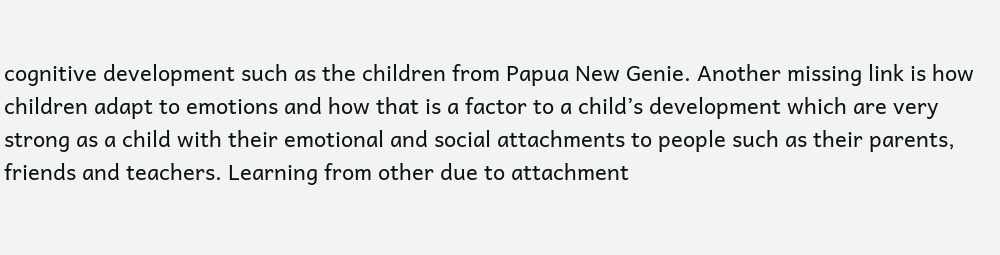cognitive development such as the children from Papua New Genie. Another missing link is how children adapt to emotions and how that is a factor to a child’s development which are very strong as a child with their emotional and social attachments to people such as their parents, friends and teachers. Learning from other due to attachment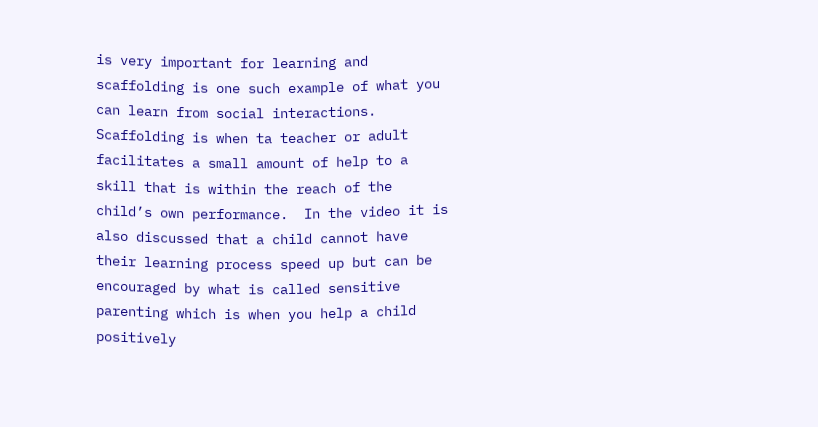is very important for learning and scaffolding is one such example of what you can learn from social interactions. Scaffolding is when ta teacher or adult facilitates a small amount of help to a skill that is within the reach of the child’s own performance.  In the video it is also discussed that a child cannot have their learning process speed up but can be encouraged by what is called sensitive parenting which is when you help a child positively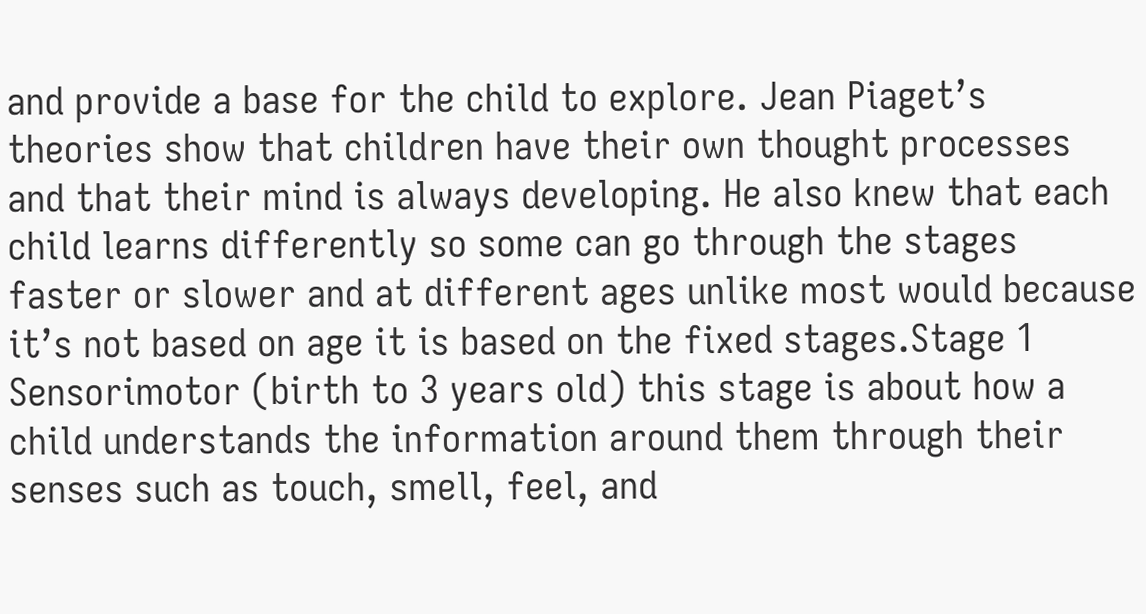and provide a base for the child to explore. Jean Piaget’s theories show that children have their own thought processes and that their mind is always developing. He also knew that each child learns differently so some can go through the stages faster or slower and at different ages unlike most would because it’s not based on age it is based on the fixed stages.Stage 1 Sensorimotor (birth to 3 years old) this stage is about how a child understands the information around them through their senses such as touch, smell, feel, and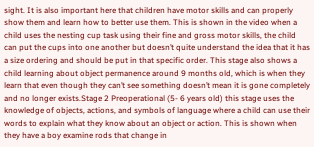sight. It is also important here that children have motor skills and can properly show them and learn how to better use them. This is shown in the video when a child uses the nesting cup task using their fine and gross motor skills, the child can put the cups into one another but doesn’t quite understand the idea that it has a size ordering and should be put in that specific order. This stage also shows a child learning about object permanence around 9 months old, which is when they learn that even though they can’t see something doesn’t mean it is gone completely and no longer exists.Stage 2 Preoperational (5- 6 years old) this stage uses the knowledge of objects, actions, and symbols of language where a child can use their words to explain what they know about an object or action. This is shown when they have a boy examine rods that change in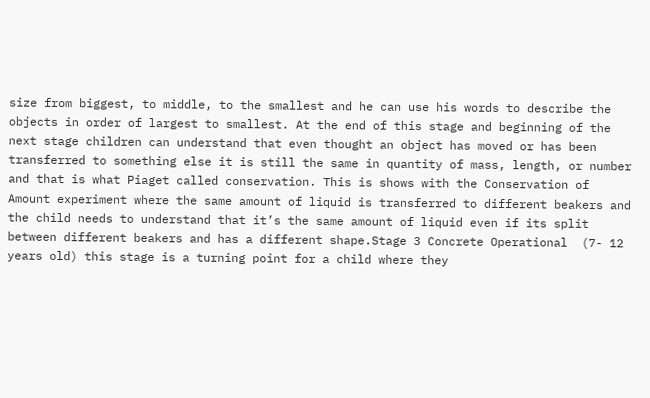size from biggest, to middle, to the smallest and he can use his words to describe the objects in order of largest to smallest. At the end of this stage and beginning of the next stage children can understand that even thought an object has moved or has been transferred to something else it is still the same in quantity of mass, length, or number and that is what Piaget called conservation. This is shows with the Conservation of Amount experiment where the same amount of liquid is transferred to different beakers and the child needs to understand that it’s the same amount of liquid even if its split between different beakers and has a different shape.Stage 3 Concrete Operational  (7- 12 years old) this stage is a turning point for a child where they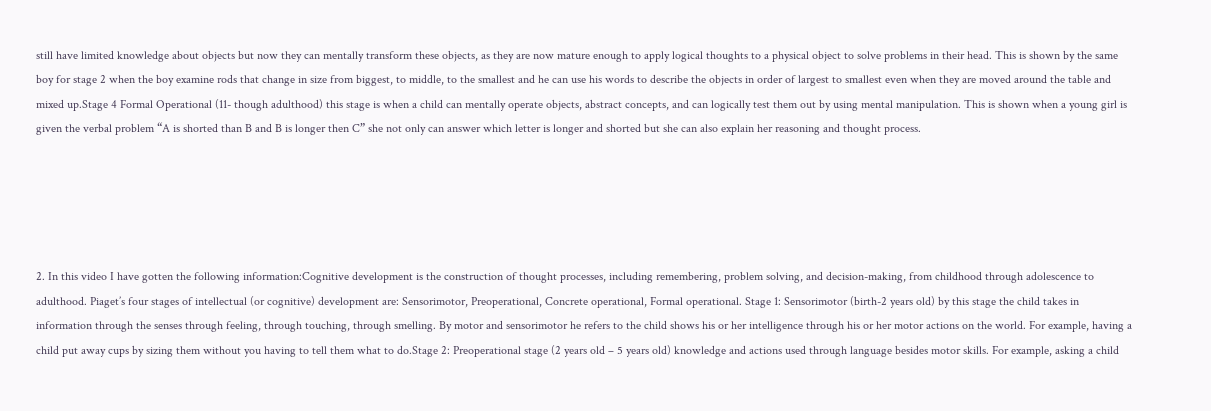still have limited knowledge about objects but now they can mentally transform these objects, as they are now mature enough to apply logical thoughts to a physical object to solve problems in their head. This is shown by the same boy for stage 2 when the boy examine rods that change in size from biggest, to middle, to the smallest and he can use his words to describe the objects in order of largest to smallest even when they are moved around the table and mixed up.Stage 4 Formal Operational (11- though adulthood) this stage is when a child can mentally operate objects, abstract concepts, and can logically test them out by using mental manipulation. This is shown when a young girl is given the verbal problem “A is shorted than B and B is longer then C” she not only can answer which letter is longer and shorted but she can also explain her reasoning and thought process.





2. In this video I have gotten the following information:Cognitive development is the construction of thought processes, including remembering, problem solving, and decision-making, from childhood through adolescence to adulthood. Piaget’s four stages of intellectual (or cognitive) development are: Sensorimotor, Preoperational, Concrete operational, Formal operational. Stage 1: Sensorimotor (birth-2 years old) by this stage the child takes in information through the senses through feeling, through touching, through smelling. By motor and sensorimotor he refers to the child shows his or her intelligence through his or her motor actions on the world. For example, having a child put away cups by sizing them without you having to tell them what to do.Stage 2: Preoperational stage (2 years old – 5 years old) knowledge and actions used through language besides motor skills. For example, asking a child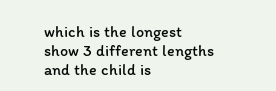which is the longest show 3 different lengths and the child is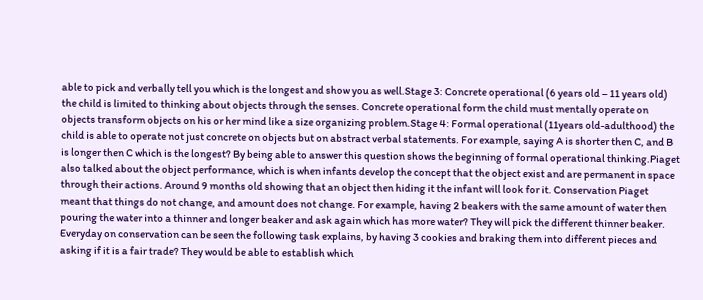able to pick and verbally tell you which is the longest and show you as well.Stage 3: Concrete operational (6 years old – 11 years old) the child is limited to thinking about objects through the senses. Concrete operational form the child must mentally operate on objects transform objects on his or her mind like a size organizing problem.Stage 4: Formal operational (11years old-adulthood) the child is able to operate not just concrete on objects but on abstract verbal statements. For example, saying A is shorter then C, and B is longer then C which is the longest? By being able to answer this question shows the beginning of formal operational thinking.Piaget also talked about the object performance, which is when infants develop the concept that the object exist and are permanent in space through their actions. Around 9 months old showing that an object then hiding it the infant will look for it. Conservation Piaget meant that things do not change, and amount does not change. For example, having 2 beakers with the same amount of water then pouring the water into a thinner and longer beaker and ask again which has more water? They will pick the different thinner beaker. Everyday on conservation can be seen the following task explains, by having 3 cookies and braking them into different pieces and asking if it is a fair trade? They would be able to establish which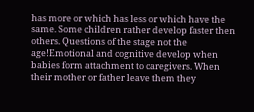has more or which has less or which have the same. Some children rather develop faster then others. Questions of the stage not the age!Emotional and cognitive develop when babies form attachment to caregivers. When their mother or father leave them they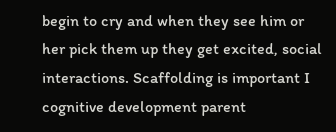begin to cry and when they see him or her pick them up they get excited, social interactions. Scaffolding is important I cognitive development parent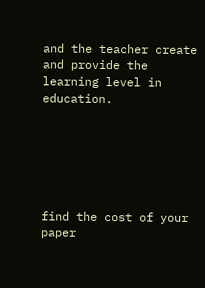and the teacher create and provide the learning level in education.






find the cost of your paper